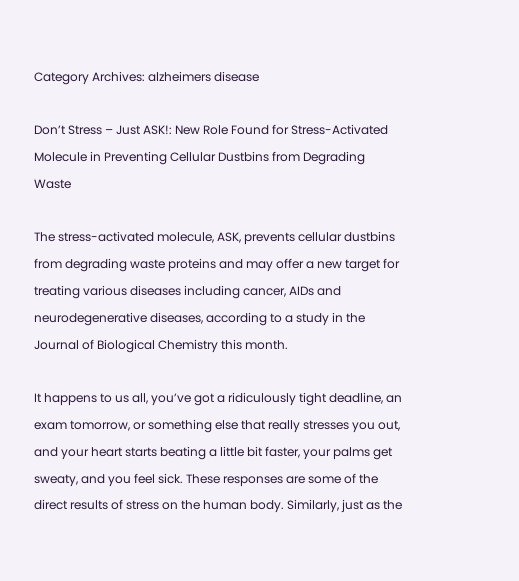Category Archives: alzheimers disease

Don’t Stress – Just ASK!: New Role Found for Stress-Activated Molecule in Preventing Cellular Dustbins from Degrading Waste

The stress-activated molecule, ASK, prevents cellular dustbins from degrading waste proteins and may offer a new target for treating various diseases including cancer, AIDs and neurodegenerative diseases, according to a study in the Journal of Biological Chemistry this month.

It happens to us all, you’ve got a ridiculously tight deadline, an exam tomorrow, or something else that really stresses you out, and your heart starts beating a little bit faster, your palms get sweaty, and you feel sick. These responses are some of the direct results of stress on the human body. Similarly, just as the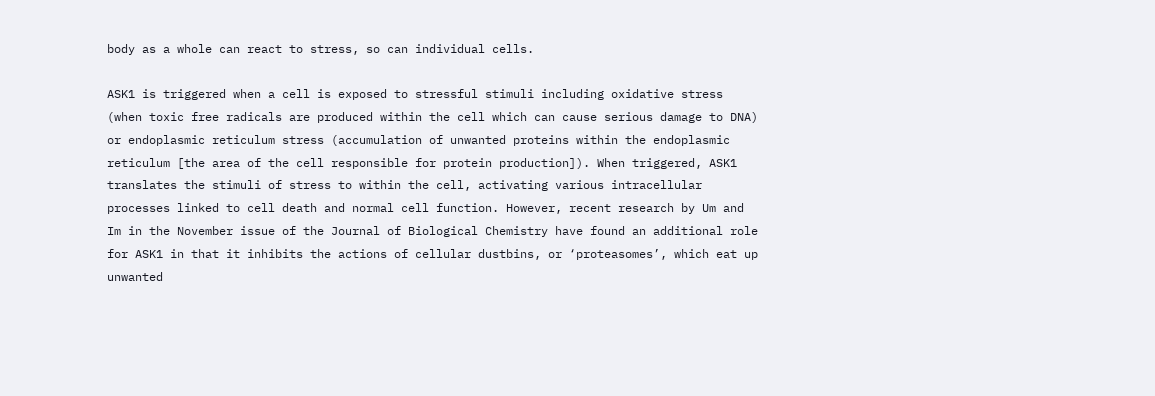body as a whole can react to stress, so can individual cells.

ASK1 is triggered when a cell is exposed to stressful stimuli including oxidative stress (when toxic free radicals are produced within the cell which can cause serious damage to DNA) or endoplasmic reticulum stress (accumulation of unwanted proteins within the endoplasmic reticulum [the area of the cell responsible for protein production]). When triggered, ASK1 translates the stimuli of stress to within the cell, activating various intracellular processes linked to cell death and normal cell function. However, recent research by Um and Im in the November issue of the Journal of Biological Chemistry have found an additional role for ASK1 in that it inhibits the actions of cellular dustbins, or ‘proteasomes’, which eat up unwanted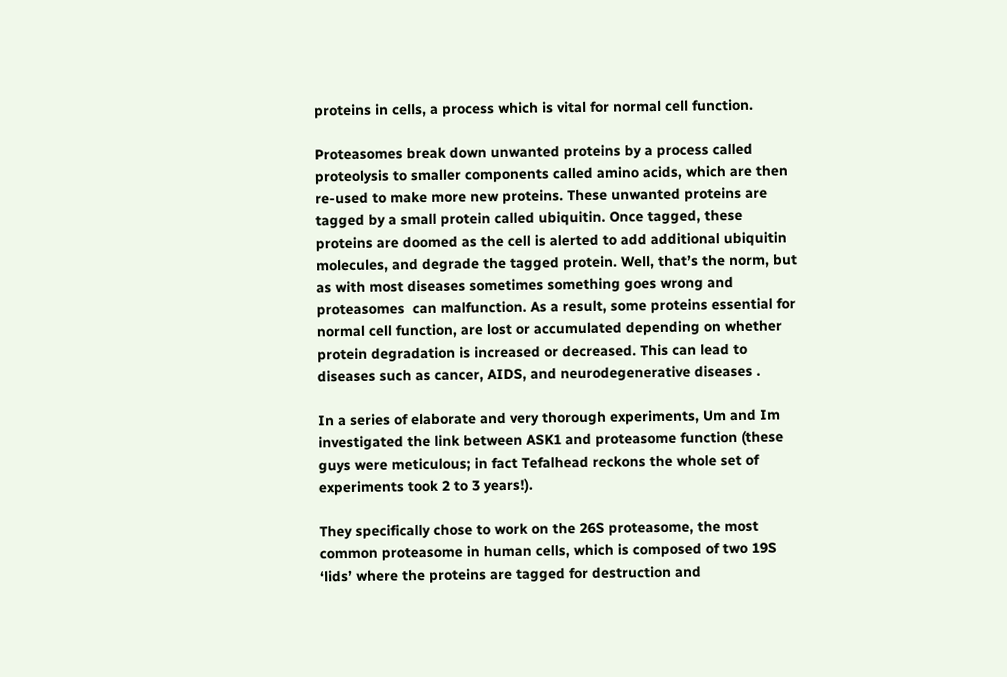proteins in cells, a process which is vital for normal cell function.

Proteasomes break down unwanted proteins by a process called proteolysis to smaller components called amino acids, which are then re-used to make more new proteins. These unwanted proteins are tagged by a small protein called ubiquitin. Once tagged, these proteins are doomed as the cell is alerted to add additional ubiquitin molecules, and degrade the tagged protein. Well, that’s the norm, but as with most diseases sometimes something goes wrong and proteasomes  can malfunction. As a result, some proteins essential for normal cell function, are lost or accumulated depending on whether protein degradation is increased or decreased. This can lead to diseases such as cancer, AIDS, and neurodegenerative diseases .

In a series of elaborate and very thorough experiments, Um and Im investigated the link between ASK1 and proteasome function (these guys were meticulous; in fact Tefalhead reckons the whole set of experiments took 2 to 3 years!).

They specifically chose to work on the 26S proteasome, the most common proteasome in human cells, which is composed of two 19S ‘lids’ where the proteins are tagged for destruction and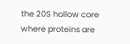the 20S hollow core where proteins are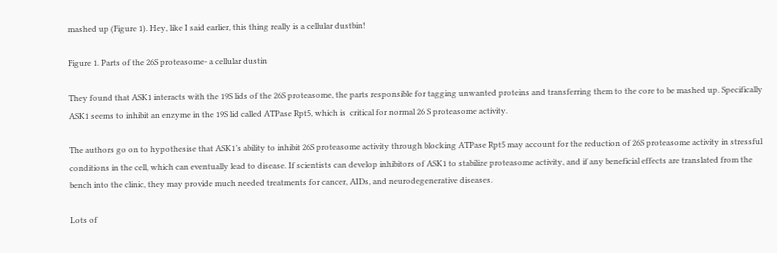mashed up (Figure 1). Hey, like I said earlier, this thing really is a cellular dustbin!

Figure 1. Parts of the 26S proteasome- a cellular dustin

They found that ASK1 interacts with the 19S lids of the 26S proteasome, the parts responsible for tagging unwanted proteins and transferring them to the core to be mashed up. Specifically ASK1 seems to inhibit an enzyme in the 19S lid called ATPase Rpt5, which is  critical for normal 26 S proteasome activity.

The authors go on to hypothesise that ASK1’s ability to inhibit 26S proteasome activity through blocking ATPase Rpt5 may account for the reduction of 26S proteasome activity in stressful conditions in the cell, which can eventually lead to disease. If scientists can develop inhibitors of ASK1 to stabilize proteasome activity, and if any beneficial effects are translated from the bench into the clinic, they may provide much needed treatments for cancer, AIDs, and neurodegenerative diseases.

Lots of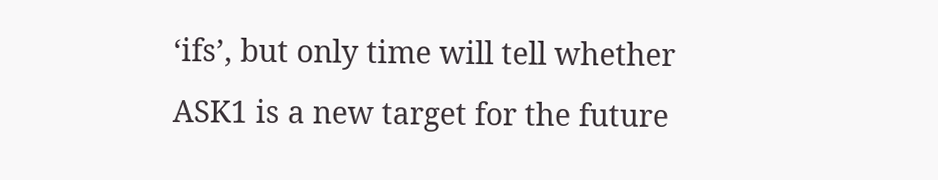‘ifs’, but only time will tell whether ASK1 is a new target for the future